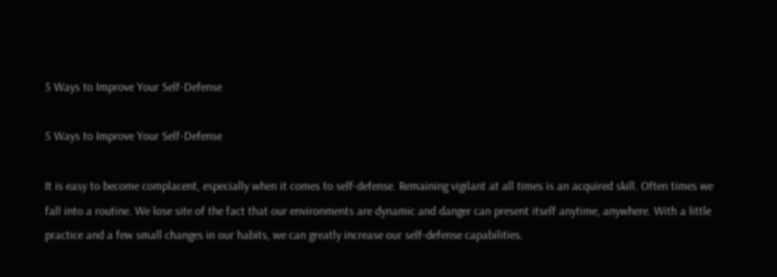5 Ways to Improve Your Self-Defense

5 Ways to Improve Your Self-Defense

It is easy to become complacent, especially when it comes to self-defense. Remaining vigilant at all times is an acquired skill. Often times we fall into a routine. We lose site of the fact that our environments are dynamic and danger can present itself anytime, anywhere. With a little practice and a few small changes in our habits, we can greatly increase our self-defense capabilities.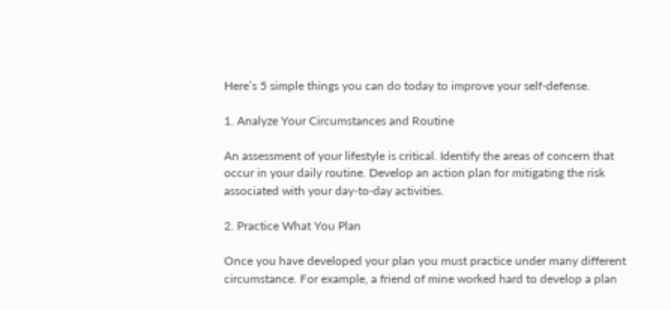Here’s 5 simple things you can do today to improve your self-defense.

1. Analyze Your Circumstances and Routine

An assessment of your lifestyle is critical. Identify the areas of concern that occur in your daily routine. Develop an action plan for mitigating the risk associated with your day-to-day activities.

2. Practice What You Plan

Once you have developed your plan you must practice under many different circumstance. For example, a friend of mine worked hard to develop a plan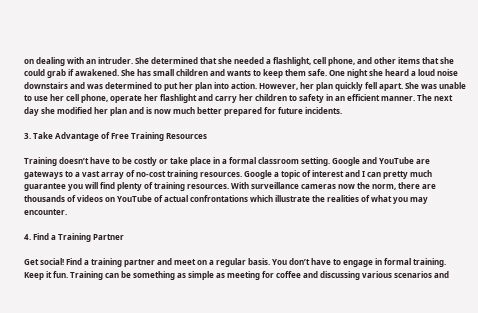on dealing with an intruder. She determined that she needed a flashlight, cell phone, and other items that she could grab if awakened. She has small children and wants to keep them safe. One night she heard a loud noise downstairs and was determined to put her plan into action. However, her plan quickly fell apart. She was unable to use her cell phone, operate her flashlight and carry her children to safety in an efficient manner. The next day she modified her plan and is now much better prepared for future incidents.

3. Take Advantage of Free Training Resources

Training doesn’t have to be costly or take place in a formal classroom setting. Google and YouTube are gateways to a vast array of no-cost training resources. Google a topic of interest and I can pretty much guarantee you will find plenty of training resources. With surveillance cameras now the norm, there are thousands of videos on YouTube of actual confrontations which illustrate the realities of what you may encounter.

4. Find a Training Partner

Get social! Find a training partner and meet on a regular basis. You don’t have to engage in formal training. Keep it fun. Training can be something as simple as meeting for coffee and discussing various scenarios and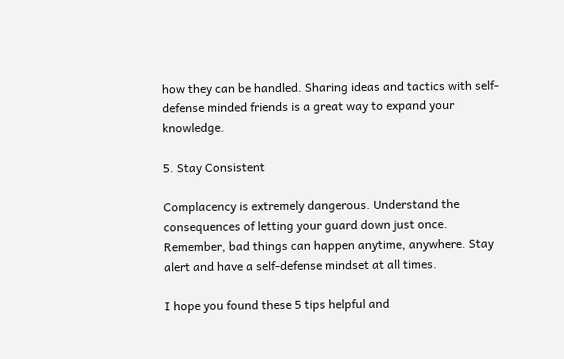how they can be handled. Sharing ideas and tactics with self-defense minded friends is a great way to expand your knowledge.

5. Stay Consistent

Complacency is extremely dangerous. Understand the consequences of letting your guard down just once. Remember, bad things can happen anytime, anywhere. Stay alert and have a self-defense mindset at all times.

I hope you found these 5 tips helpful and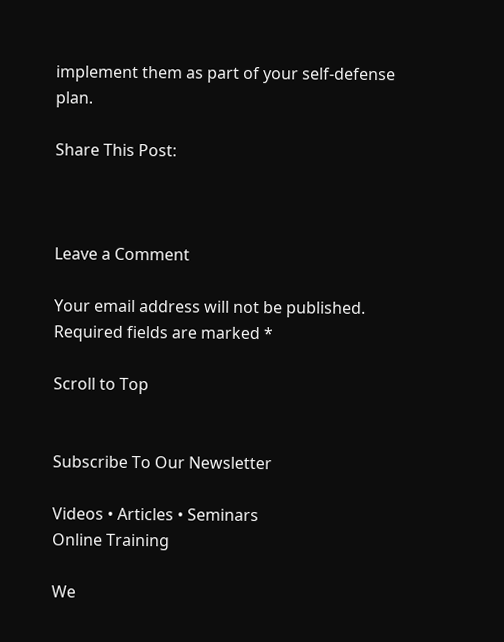implement them as part of your self-defense plan.

Share This Post:



Leave a Comment

Your email address will not be published. Required fields are marked *

Scroll to Top


Subscribe To Our Newsletter

Videos • Articles • Seminars
Online Training

We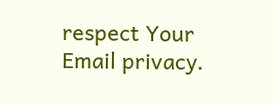respect Your Email privacy.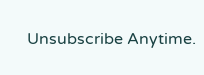Unsubscribe Anytime.